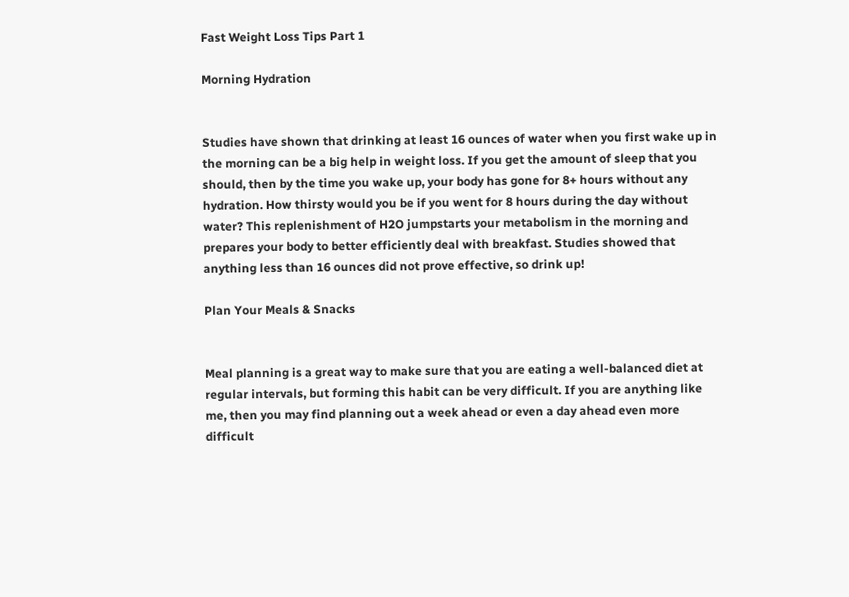Fast Weight Loss Tips Part 1

Morning Hydration


Studies have shown that drinking at least 16 ounces of water when you first wake up in the morning can be a big help in weight loss. If you get the amount of sleep that you should, then by the time you wake up, your body has gone for 8+ hours without any hydration. How thirsty would you be if you went for 8 hours during the day without water? This replenishment of H2O jumpstarts your metabolism in the morning and prepares your body to better efficiently deal with breakfast. Studies showed that anything less than 16 ounces did not prove effective, so drink up!

Plan Your Meals & Snacks


Meal planning is a great way to make sure that you are eating a well-balanced diet at regular intervals, but forming this habit can be very difficult. If you are anything like me, then you may find planning out a week ahead or even a day ahead even more difficult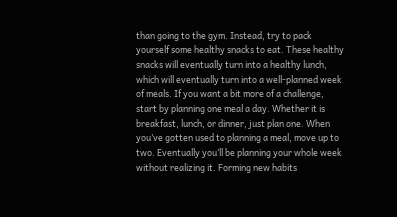than going to the gym. Instead, try to pack yourself some healthy snacks to eat. These healthy snacks will eventually turn into a healthy lunch, which will eventually turn into a well-planned week of meals. If you want a bit more of a challenge, start by planning one meal a day. Whether it is breakfast, lunch, or dinner, just plan one. When you’ve gotten used to planning a meal, move up to two. Eventually you’ll be planning your whole week without realizing it. Forming new habits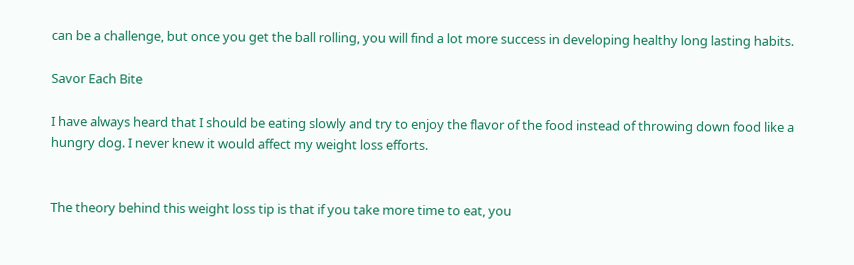can be a challenge, but once you get the ball rolling, you will find a lot more success in developing healthy long lasting habits.

Savor Each Bite

I have always heard that I should be eating slowly and try to enjoy the flavor of the food instead of throwing down food like a hungry dog. I never knew it would affect my weight loss efforts.


The theory behind this weight loss tip is that if you take more time to eat, you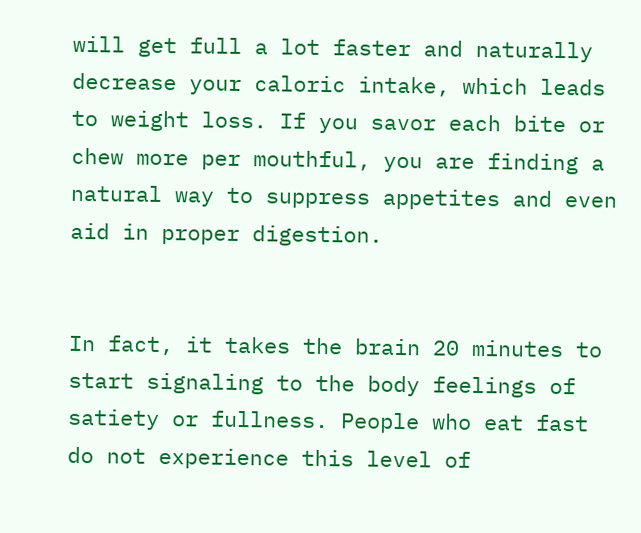will get full a lot faster and naturally decrease your caloric intake, which leads to weight loss. If you savor each bite or chew more per mouthful, you are finding a natural way to suppress appetites and even aid in proper digestion.


In fact, it takes the brain 20 minutes to start signaling to the body feelings of satiety or fullness. People who eat fast do not experience this level of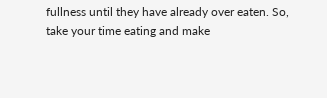fullness until they have already over eaten. So, take your time eating and make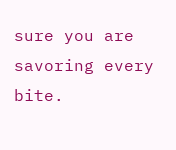sure you are savoring every bite.